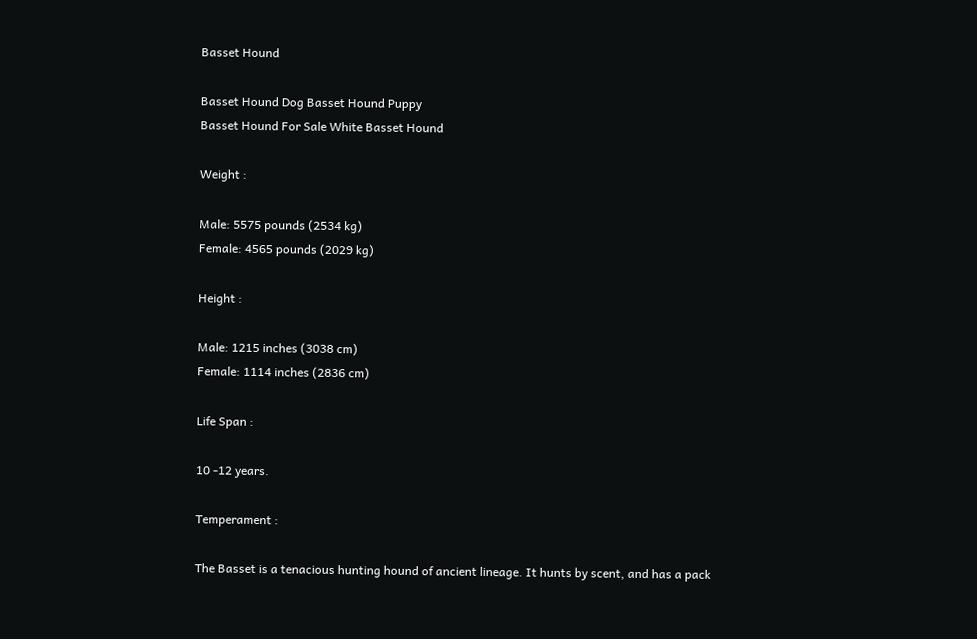Basset Hound

Basset Hound Dog Basset Hound Puppy
Basset Hound For Sale White Basset Hound

Weight :

Male: 5575 pounds (2534 kg)
Female: 4565 pounds (2029 kg)

Height :

Male: 1215 inches (3038 cm)
Female: 1114 inches (2836 cm)

Life Span :

10 -12 years.

Temperament :

The Basset is a tenacious hunting hound of ancient lineage. It hunts by scent, and has a pack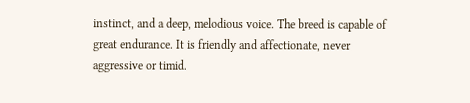instinct, and a deep, melodious voice. The breed is capable of great endurance. It is friendly and affectionate, never aggressive or timid.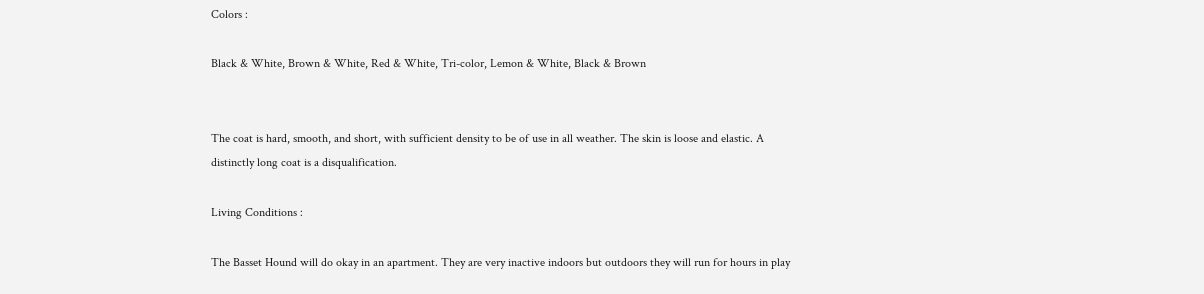Colors :

Black & White, Brown & White, Red & White, Tri-color, Lemon & White, Black & Brown


The coat is hard, smooth, and short, with sufficient density to be of use in all weather. The skin is loose and elastic. A distinctly long coat is a disqualification.

Living Conditions :

The Basset Hound will do okay in an apartment. They are very inactive indoors but outdoors they will run for hours in play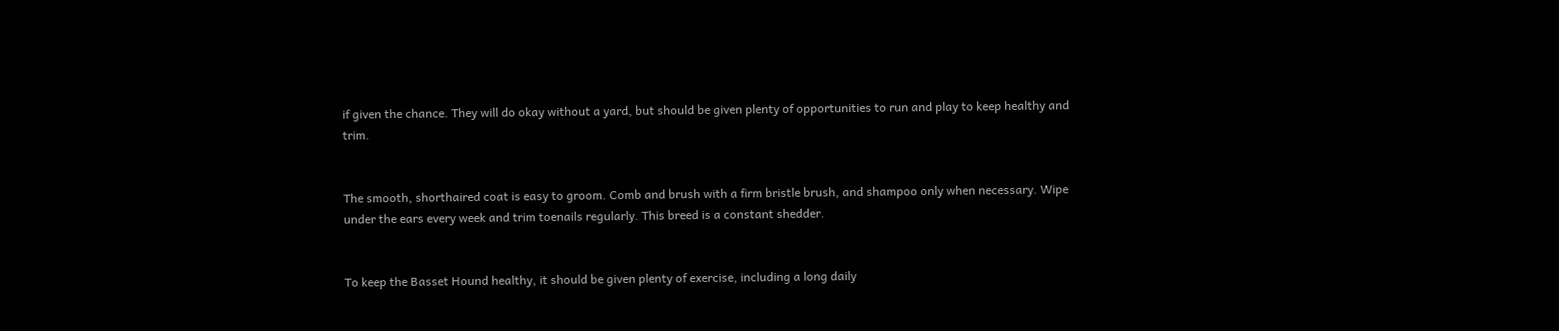if given the chance. They will do okay without a yard, but should be given plenty of opportunities to run and play to keep healthy and trim.


The smooth, shorthaired coat is easy to groom. Comb and brush with a firm bristle brush, and shampoo only when necessary. Wipe under the ears every week and trim toenails regularly. This breed is a constant shedder.


To keep the Basset Hound healthy, it should be given plenty of exercise, including a long daily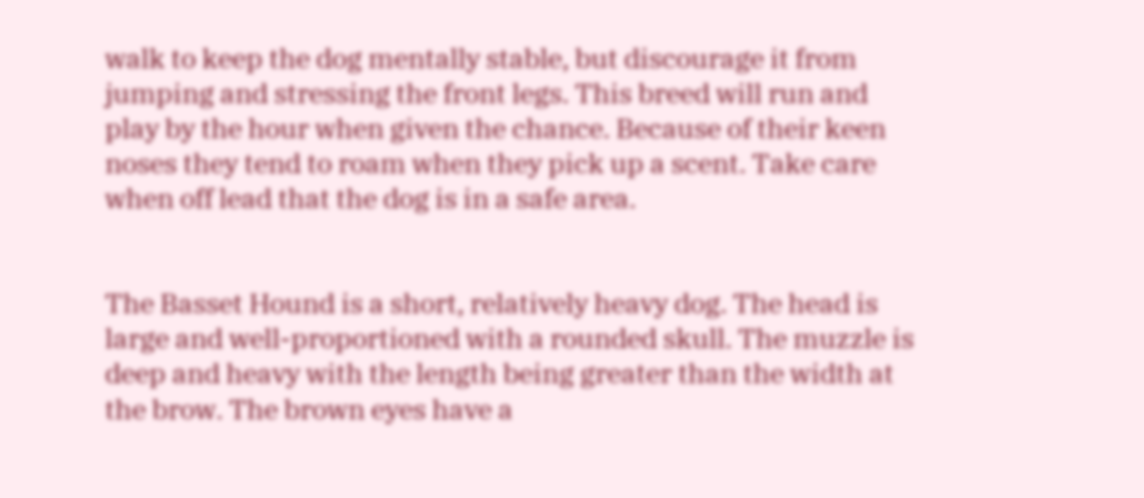walk to keep the dog mentally stable, but discourage it from jumping and stressing the front legs. This breed will run and play by the hour when given the chance. Because of their keen noses they tend to roam when they pick up a scent. Take care when off lead that the dog is in a safe area.


The Basset Hound is a short, relatively heavy dog. The head is large and well-proportioned with a rounded skull. The muzzle is deep and heavy with the length being greater than the width at the brow. The brown eyes have a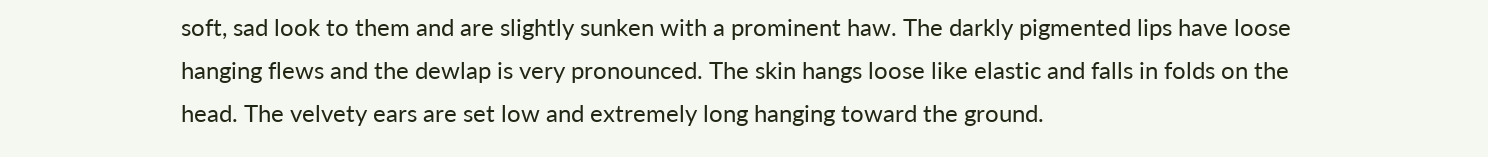soft, sad look to them and are slightly sunken with a prominent haw. The darkly pigmented lips have loose hanging flews and the dewlap is very pronounced. The skin hangs loose like elastic and falls in folds on the head. The velvety ears are set low and extremely long hanging toward the ground.